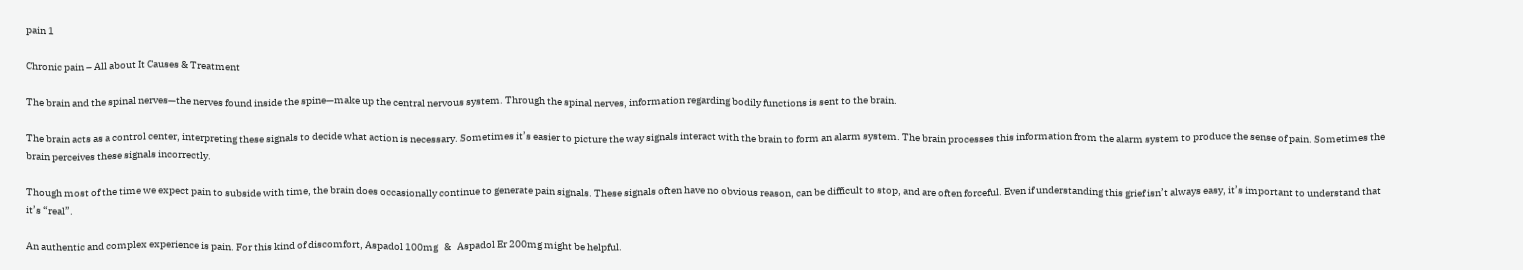pain 1

Chronic pain – All about It Causes & Treatment

The brain and the spinal nerves—the nerves found inside the spine—make up the central nervous system. Through the spinal nerves, information regarding bodily functions is sent to the brain.

The brain acts as a control center, interpreting these signals to decide what action is necessary. Sometimes it’s easier to picture the way signals interact with the brain to form an alarm system. The brain processes this information from the alarm system to produce the sense of pain. Sometimes the brain perceives these signals incorrectly.

Though most of the time we expect pain to subside with time, the brain does occasionally continue to generate pain signals. These signals often have no obvious reason, can be difficult to stop, and are often forceful. Even if understanding this grief isn’t always easy, it’s important to understand that it’s “real”.

An authentic and complex experience is pain. For this kind of discomfort, Aspadol 100mg   &   Aspadol Er 200mg might be helpful.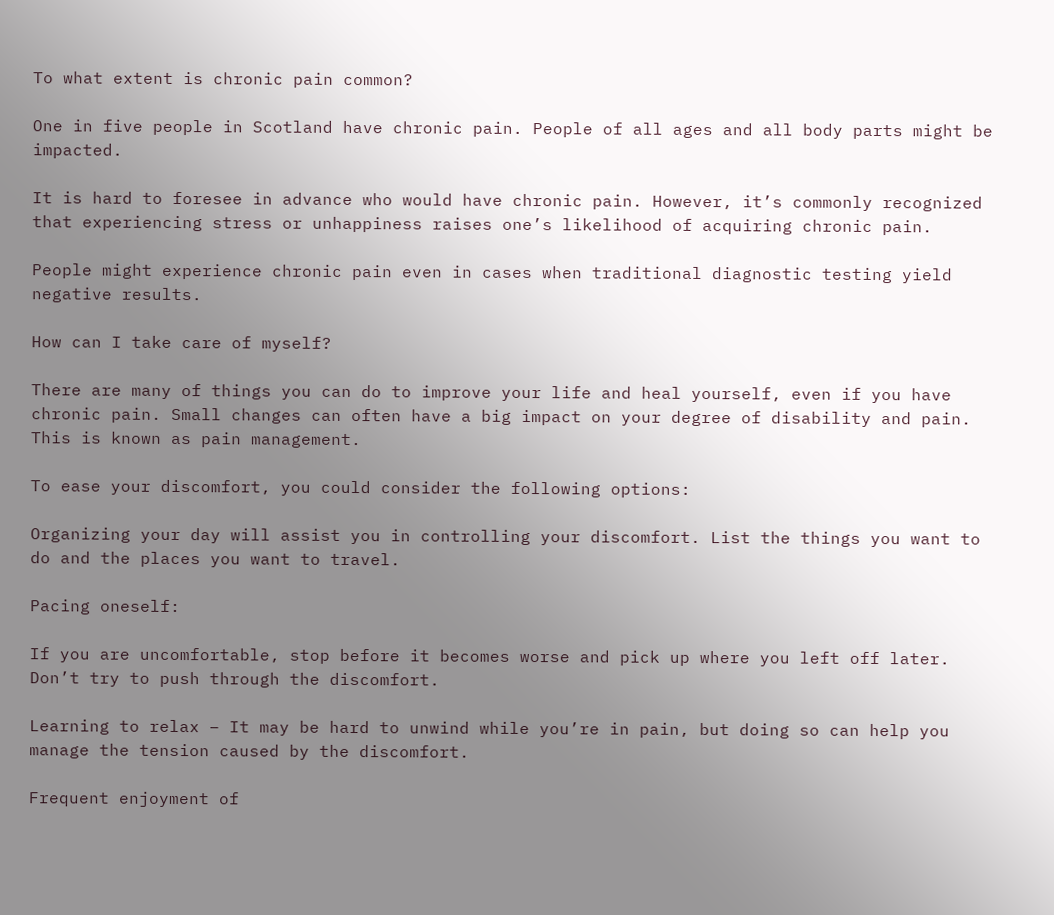To what extent is chronic pain common?

One in five people in Scotland have chronic pain. People of all ages and all body parts might be impacted.

It is hard to foresee in advance who would have chronic pain. However, it’s commonly recognized that experiencing stress or unhappiness raises one’s likelihood of acquiring chronic pain.

People might experience chronic pain even in cases when traditional diagnostic testing yield negative results.

How can I take care of myself?

There are many of things you can do to improve your life and heal yourself, even if you have chronic pain. Small changes can often have a big impact on your degree of disability and pain. This is known as pain management.

To ease your discomfort, you could consider the following options:

Organizing your day will assist you in controlling your discomfort. List the things you want to do and the places you want to travel.

Pacing oneself:

If you are uncomfortable, stop before it becomes worse and pick up where you left off later. Don’t try to push through the discomfort.

Learning to relax – It may be hard to unwind while you’re in pain, but doing so can help you manage the tension caused by the discomfort.

Frequent enjoyment of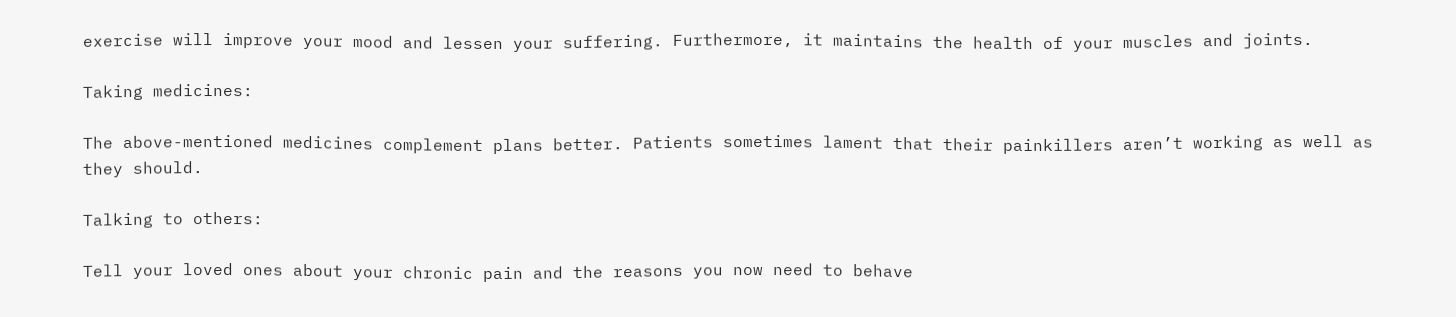exercise will improve your mood and lessen your suffering. Furthermore, it maintains the health of your muscles and joints.

Taking medicines:

The above-mentioned medicines complement plans better. Patients sometimes lament that their painkillers aren’t working as well as they should.

Talking to others:

Tell your loved ones about your chronic pain and the reasons you now need to behave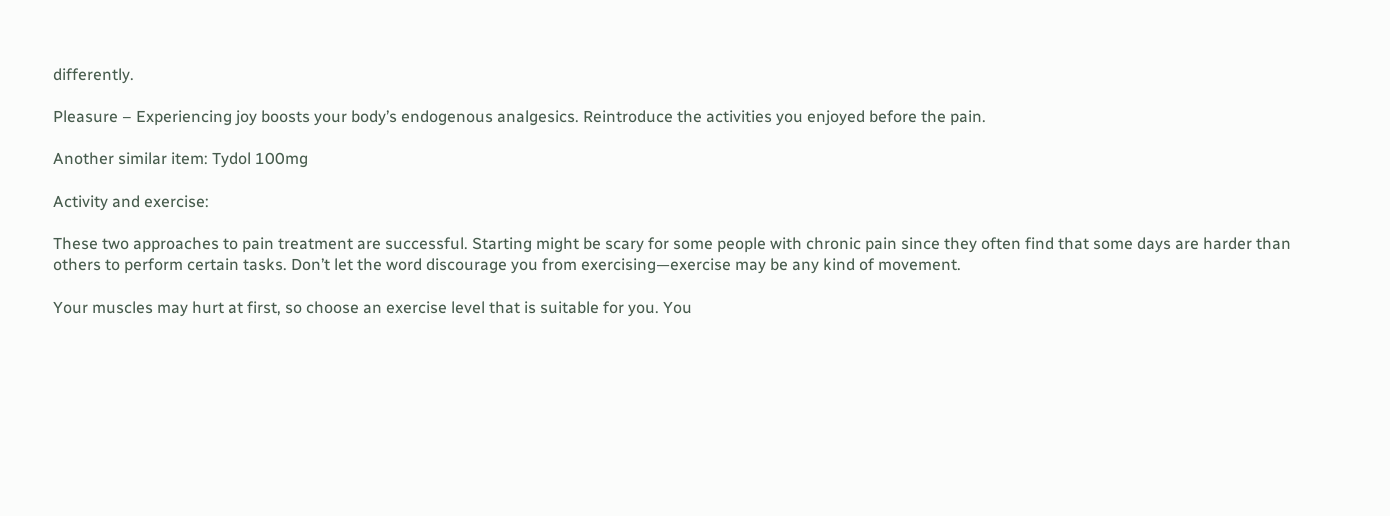differently.

Pleasure – Experiencing joy boosts your body’s endogenous analgesics. Reintroduce the activities you enjoyed before the pain.

Another similar item: Tydol 100mg

Activity and exercise:

These two approaches to pain treatment are successful. Starting might be scary for some people with chronic pain since they often find that some days are harder than others to perform certain tasks. Don’t let the word discourage you from exercising—exercise may be any kind of movement.

Your muscles may hurt at first, so choose an exercise level that is suitable for you. You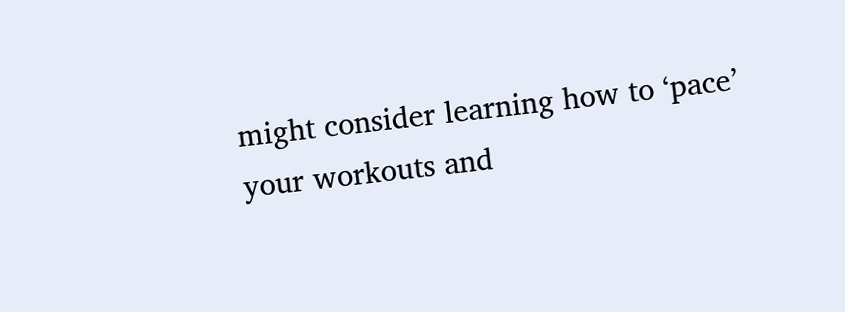might consider learning how to ‘pace’ your workouts and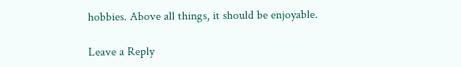hobbies. Above all things, it should be enjoyable.

Leave a Reply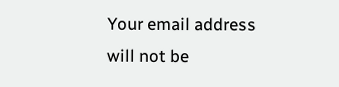Your email address will not be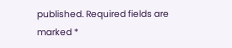published. Required fields are marked *